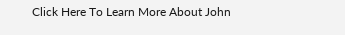Click Here To Learn More About John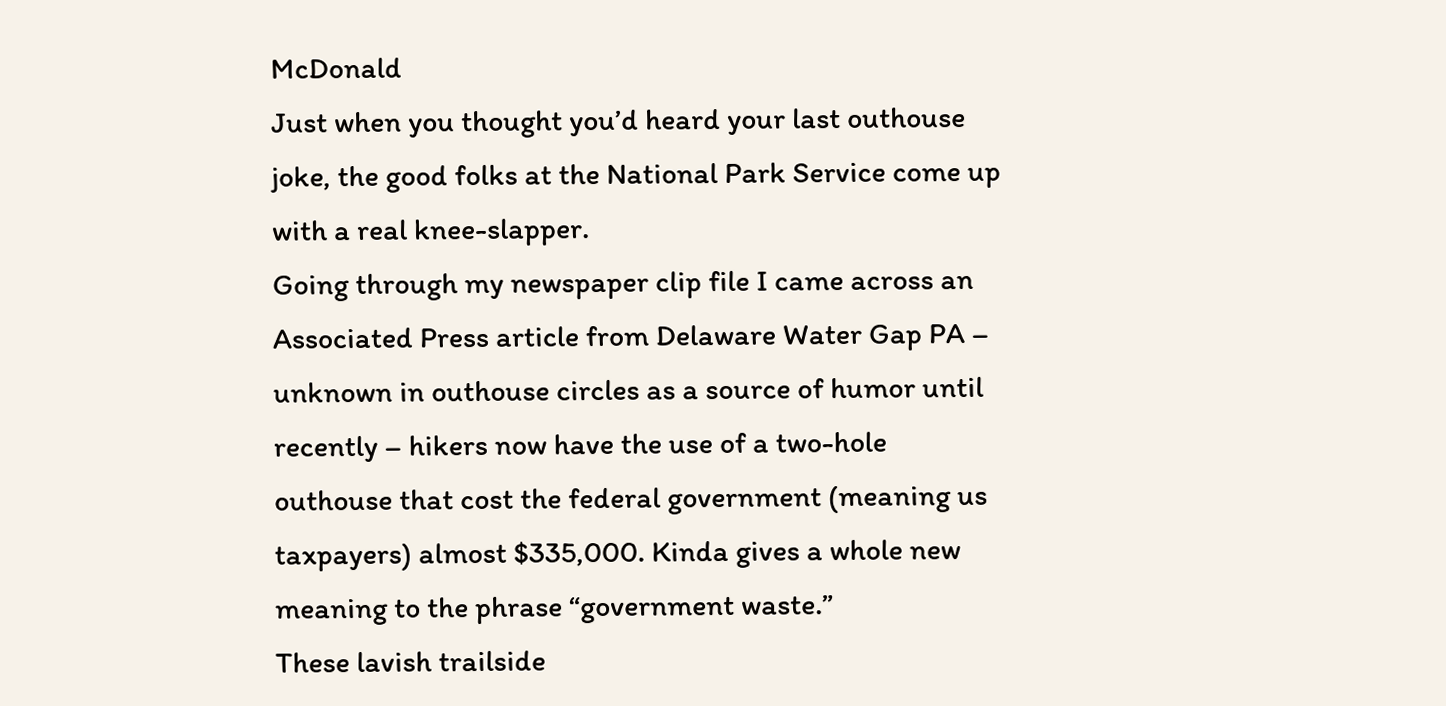McDonald
Just when you thought you’d heard your last outhouse joke, the good folks at the National Park Service come up with a real knee-slapper.
Going through my newspaper clip file I came across an Associated Press article from Delaware Water Gap PA – unknown in outhouse circles as a source of humor until recently – hikers now have the use of a two-hole outhouse that cost the federal government (meaning us taxpayers) almost $335,000. Kinda gives a whole new meaning to the phrase “government waste.”
These lavish trailside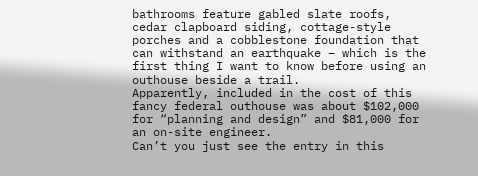bathrooms feature gabled slate roofs, cedar clapboard siding, cottage-style porches and a cobblestone foundation that can withstand an earthquake – which is the first thing I want to know before using an outhouse beside a trail.
Apparently, included in the cost of this fancy federal outhouse was about $102,000 for “planning and design” and $81,000 for an on-site engineer.
Can’t you just see the entry in this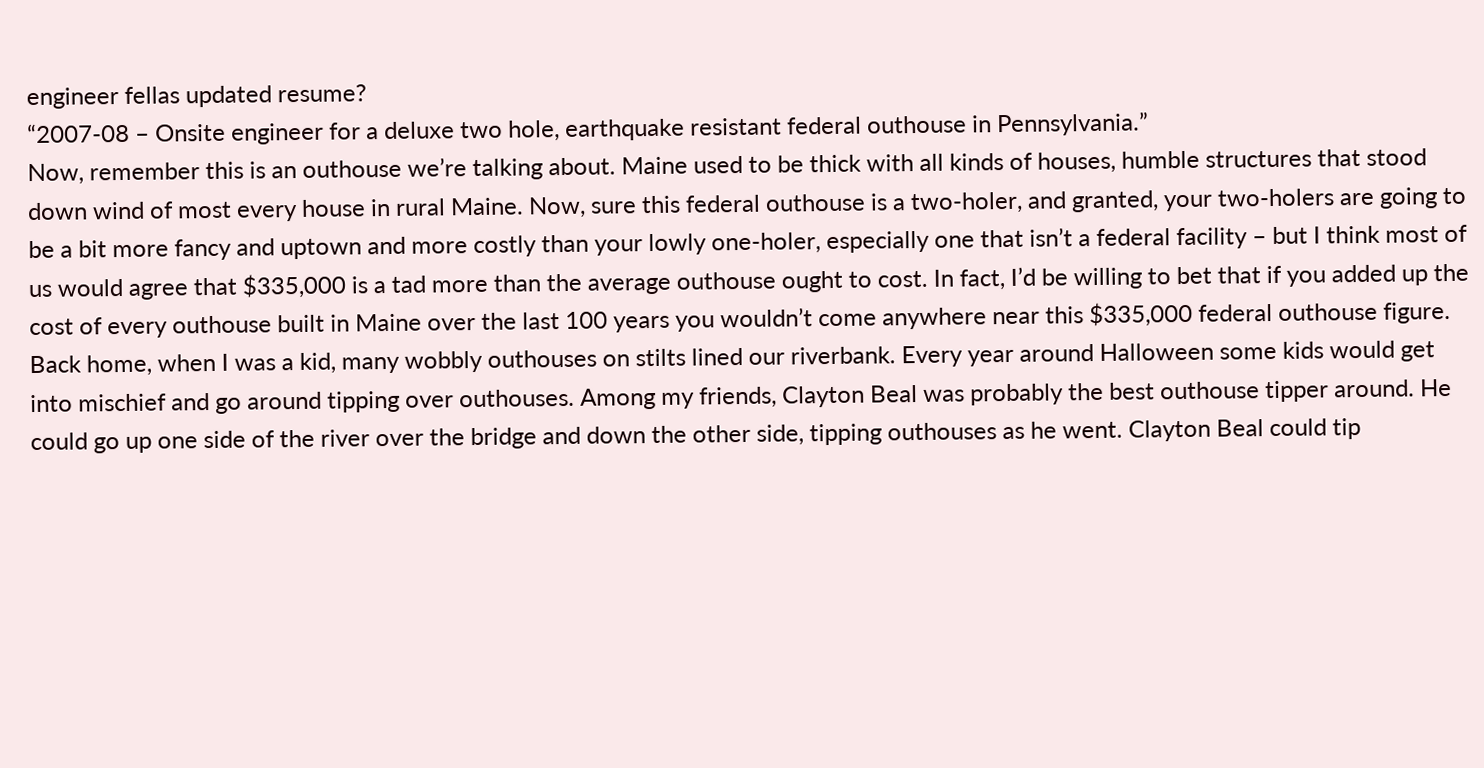engineer fellas updated resume?
“2007-08 – Onsite engineer for a deluxe two hole, earthquake resistant federal outhouse in Pennsylvania.”
Now, remember this is an outhouse we’re talking about. Maine used to be thick with all kinds of houses, humble structures that stood down wind of most every house in rural Maine. Now, sure this federal outhouse is a two-holer, and granted, your two-holers are going to be a bit more fancy and uptown and more costly than your lowly one-holer, especially one that isn’t a federal facility – but I think most of us would agree that $335,000 is a tad more than the average outhouse ought to cost. In fact, I’d be willing to bet that if you added up the cost of every outhouse built in Maine over the last 100 years you wouldn’t come anywhere near this $335,000 federal outhouse figure.
Back home, when I was a kid, many wobbly outhouses on stilts lined our riverbank. Every year around Halloween some kids would get into mischief and go around tipping over outhouses. Among my friends, Clayton Beal was probably the best outhouse tipper around. He could go up one side of the river over the bridge and down the other side, tipping outhouses as he went. Clayton Beal could tip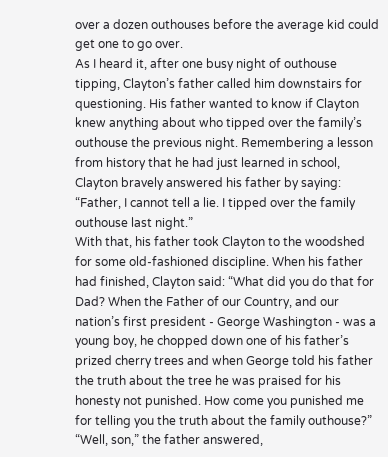over a dozen outhouses before the average kid could get one to go over.
As I heard it, after one busy night of outhouse tipping, Clayton’s father called him downstairs for questioning. His father wanted to know if Clayton knew anything about who tipped over the family’s outhouse the previous night. Remembering a lesson from history that he had just learned in school, Clayton bravely answered his father by saying:
“Father, I cannot tell a lie. I tipped over the family outhouse last night.”
With that, his father took Clayton to the woodshed for some old-fashioned discipline. When his father had finished, Clayton said: “What did you do that for Dad? When the Father of our Country, and our nation’s first president - George Washington - was a young boy, he chopped down one of his father’s prized cherry trees and when George told his father the truth about the tree he was praised for his honesty not punished. How come you punished me for telling you the truth about the family outhouse?”
“Well, son,” the father answered,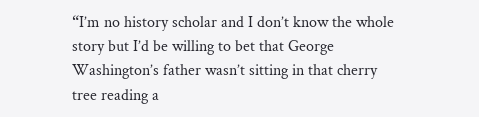“I’m no history scholar and I don’t know the whole story but I’d be willing to bet that George Washington’s father wasn’t sitting in that cherry tree reading a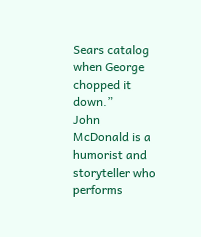Sears catalog when George chopped it down.”
John McDonald is a humorist and storyteller who performs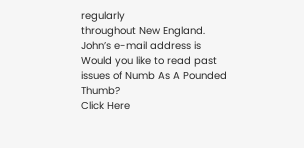regularly
throughout New England. John’s e-mail address is
Would you like to read past issues of Numb As A Pounded Thumb?
Click Here